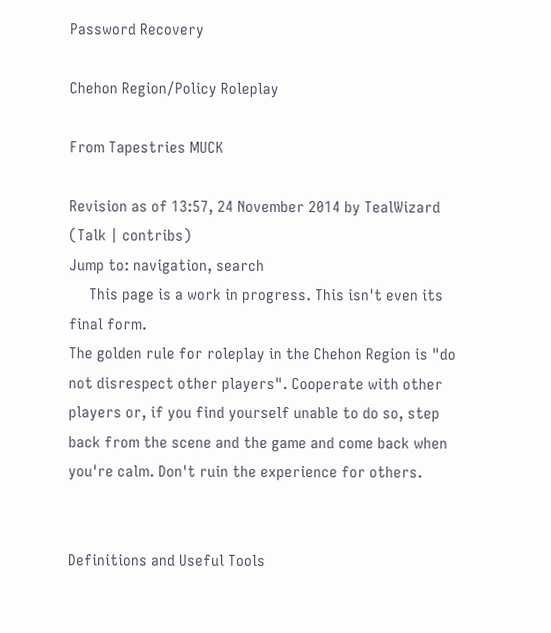Password Recovery

Chehon Region/Policy Roleplay

From Tapestries MUCK

Revision as of 13:57, 24 November 2014 by TealWizard (Talk | contribs)
Jump to: navigation, search
     This page is a work in progress. This isn't even its final form.
The golden rule for roleplay in the Chehon Region is "do not disrespect other players". Cooperate with other players or, if you find yourself unable to do so, step back from the scene and the game and come back when you're calm. Don't ruin the experience for others.


Definitions and Useful Tools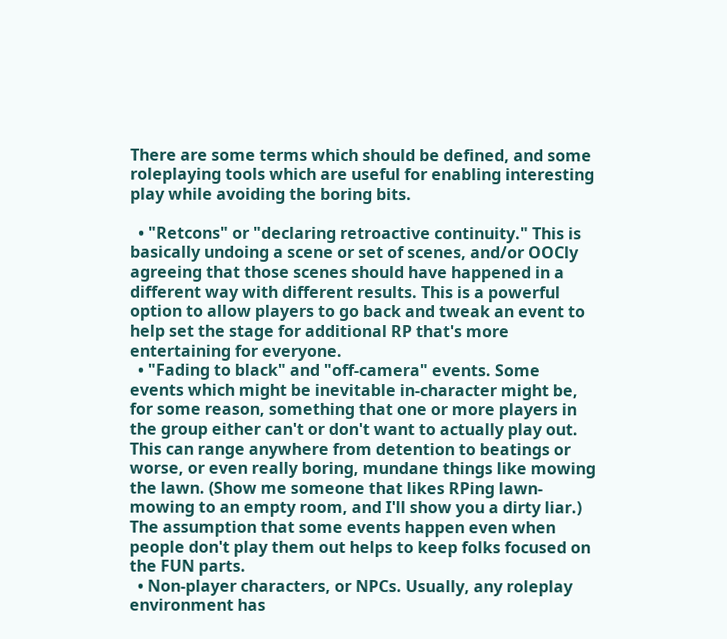There are some terms which should be defined, and some roleplaying tools which are useful for enabling interesting play while avoiding the boring bits.

  • "Retcons" or "declaring retroactive continuity." This is basically undoing a scene or set of scenes, and/or OOCly agreeing that those scenes should have happened in a different way with different results. This is a powerful option to allow players to go back and tweak an event to help set the stage for additional RP that's more entertaining for everyone.
  • "Fading to black" and "off-camera" events. Some events which might be inevitable in-character might be, for some reason, something that one or more players in the group either can't or don't want to actually play out. This can range anywhere from detention to beatings or worse, or even really boring, mundane things like mowing the lawn. (Show me someone that likes RPing lawn-mowing to an empty room, and I'll show you a dirty liar.) The assumption that some events happen even when people don't play them out helps to keep folks focused on the FUN parts.
  • Non-player characters, or NPCs. Usually, any roleplay environment has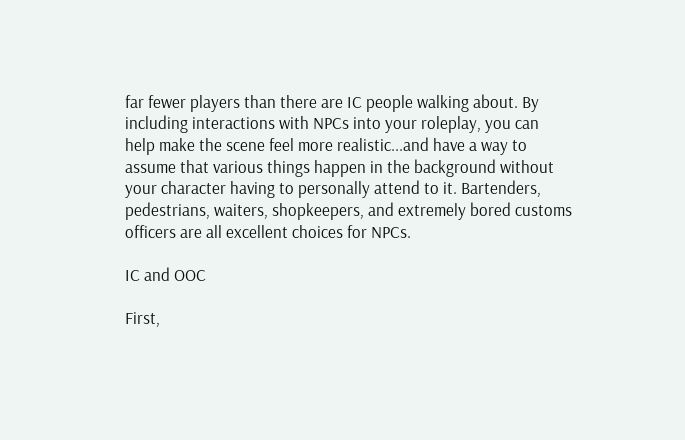far fewer players than there are IC people walking about. By including interactions with NPCs into your roleplay, you can help make the scene feel more realistic...and have a way to assume that various things happen in the background without your character having to personally attend to it. Bartenders, pedestrians, waiters, shopkeepers, and extremely bored customs officers are all excellent choices for NPCs.

IC and OOC

First,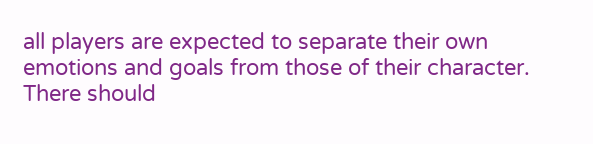all players are expected to separate their own emotions and goals from those of their character. There should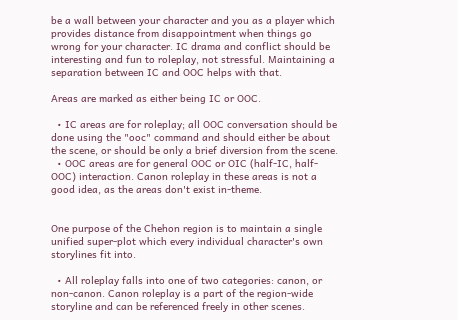be a wall between your character and you as a player which provides distance from disappointment when things go wrong for your character. IC drama and conflict should be interesting and fun to roleplay, not stressful. Maintaining a separation between IC and OOC helps with that.

Areas are marked as either being IC or OOC.

  • IC areas are for roleplay; all OOC conversation should be done using the "ooc" command and should either be about the scene, or should be only a brief diversion from the scene.
  • OOC areas are for general OOC or OIC (half-IC, half-OOC) interaction. Canon roleplay in these areas is not a good idea, as the areas don't exist in-theme.


One purpose of the Chehon region is to maintain a single unified super-plot which every individual character's own storylines fit into.

  • All roleplay falls into one of two categories: canon, or non-canon. Canon roleplay is a part of the region-wide storyline and can be referenced freely in other scenes.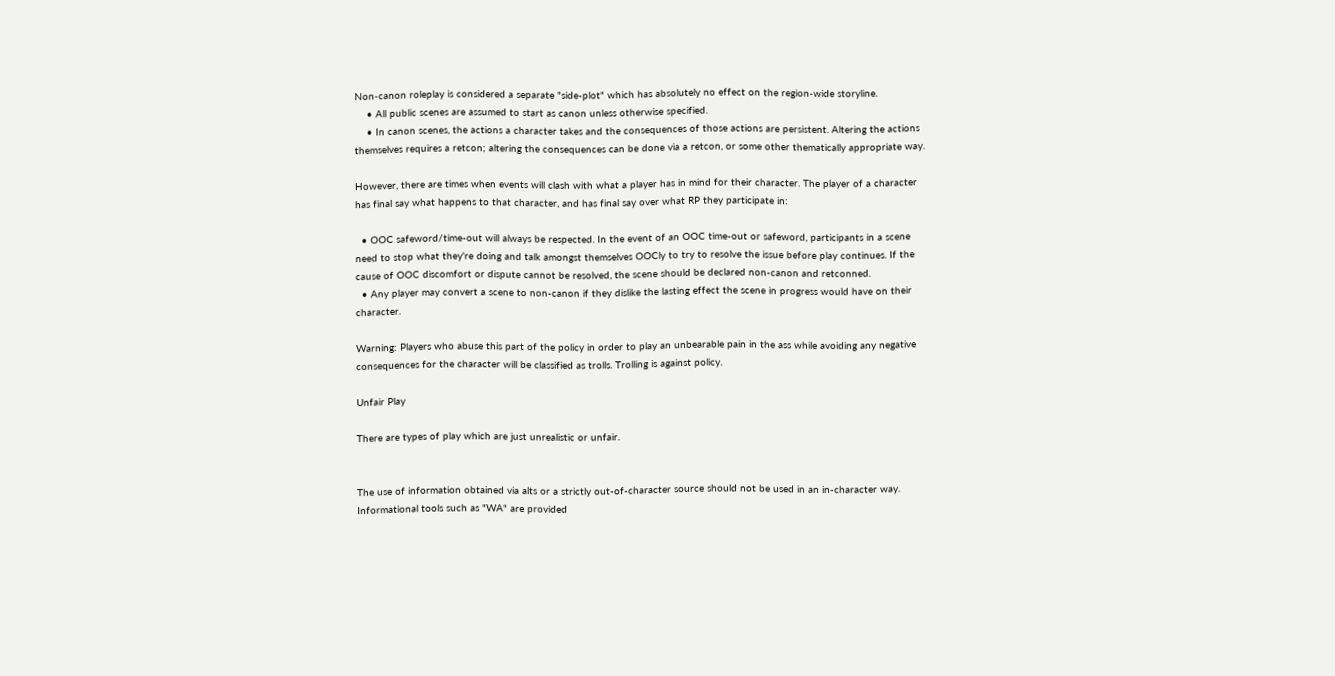Non-canon roleplay is considered a separate "side-plot" which has absolutely no effect on the region-wide storyline.
    • All public scenes are assumed to start as canon unless otherwise specified.
    • In canon scenes, the actions a character takes and the consequences of those actions are persistent. Altering the actions themselves requires a retcon; altering the consequences can be done via a retcon, or some other thematically appropriate way.

However, there are times when events will clash with what a player has in mind for their character. The player of a character has final say what happens to that character, and has final say over what RP they participate in:

  • OOC safeword/time-out will always be respected. In the event of an OOC time-out or safeword, participants in a scene need to stop what they're doing and talk amongst themselves OOCly to try to resolve the issue before play continues. If the cause of OOC discomfort or dispute cannot be resolved, the scene should be declared non-canon and retconned.
  • Any player may convert a scene to non-canon if they dislike the lasting effect the scene in progress would have on their character.

Warning: Players who abuse this part of the policy in order to play an unbearable pain in the ass while avoiding any negative consequences for the character will be classified as trolls. Trolling is against policy.

Unfair Play

There are types of play which are just unrealistic or unfair.


The use of information obtained via alts or a strictly out-of-character source should not be used in an in-character way. Informational tools such as "WA" are provided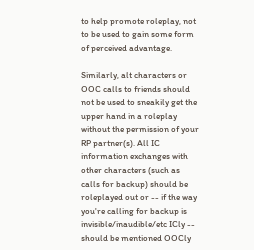to help promote roleplay, not to be used to gain some form of perceived advantage.

Similarly, alt characters or OOC calls to friends should not be used to sneakily get the upper hand in a roleplay without the permission of your RP partner(s). All IC information exchanges with other characters (such as calls for backup) should be roleplayed out or -- if the way you're calling for backup is invisible/inaudible/etc ICly -- should be mentioned OOCly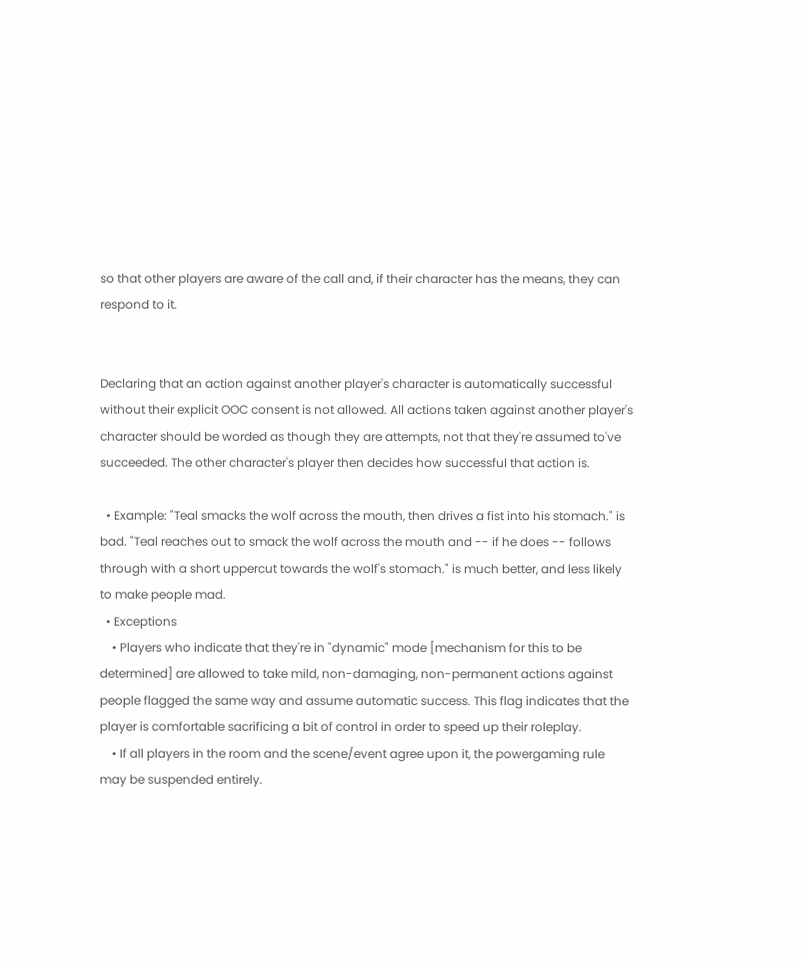so that other players are aware of the call and, if their character has the means, they can respond to it.


Declaring that an action against another player's character is automatically successful without their explicit OOC consent is not allowed. All actions taken against another player's character should be worded as though they are attempts, not that they're assumed to've succeeded. The other character's player then decides how successful that action is.

  • Example: "Teal smacks the wolf across the mouth, then drives a fist into his stomach." is bad. "Teal reaches out to smack the wolf across the mouth and -- if he does -- follows through with a short uppercut towards the wolf's stomach." is much better, and less likely to make people mad.
  • Exceptions
    • Players who indicate that they're in "dynamic" mode [mechanism for this to be determined] are allowed to take mild, non-damaging, non-permanent actions against people flagged the same way and assume automatic success. This flag indicates that the player is comfortable sacrificing a bit of control in order to speed up their roleplay.
    • If all players in the room and the scene/event agree upon it, the powergaming rule may be suspended entirely.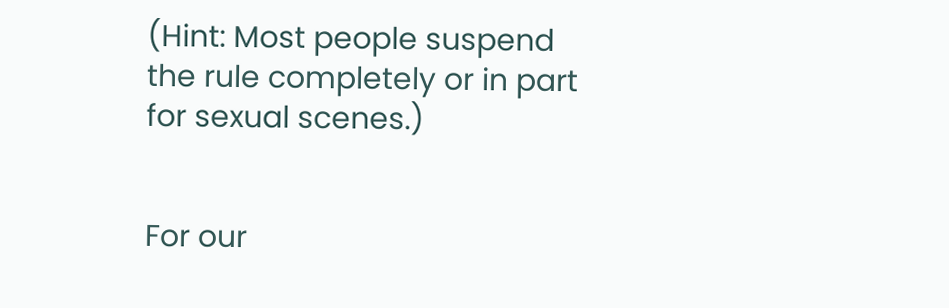(Hint: Most people suspend the rule completely or in part for sexual scenes.)


For our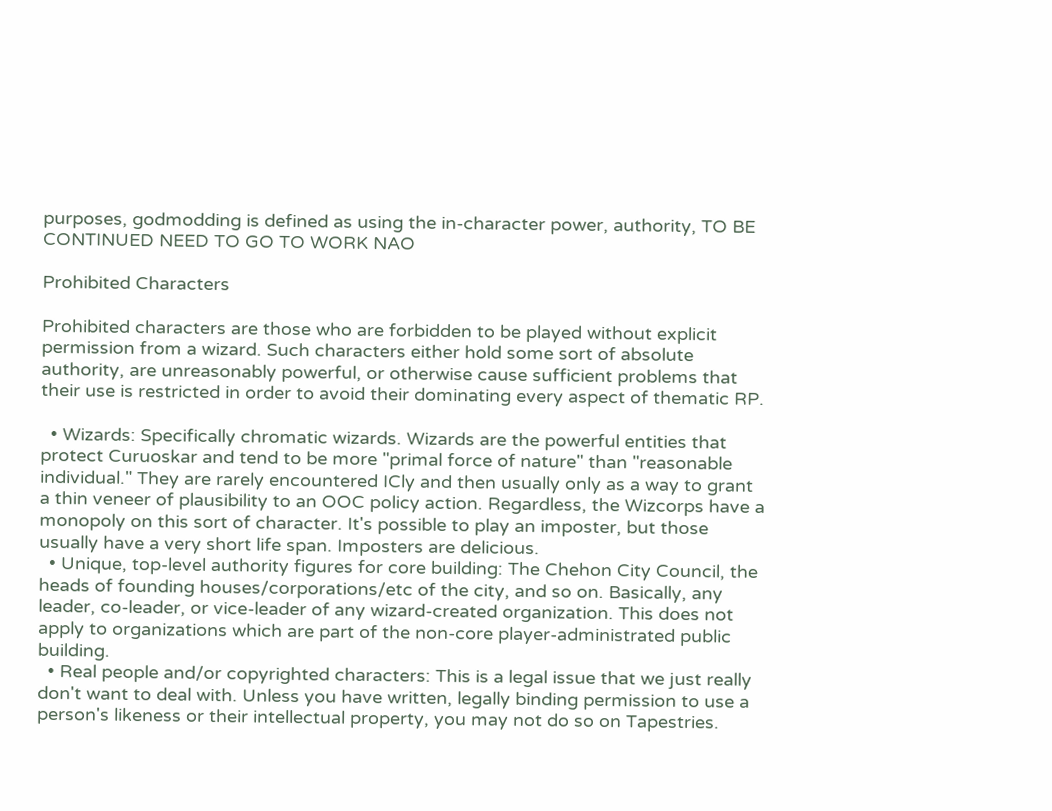purposes, godmodding is defined as using the in-character power, authority, TO BE CONTINUED NEED TO GO TO WORK NAO

Prohibited Characters

Prohibited characters are those who are forbidden to be played without explicit permission from a wizard. Such characters either hold some sort of absolute authority, are unreasonably powerful, or otherwise cause sufficient problems that their use is restricted in order to avoid their dominating every aspect of thematic RP.

  • Wizards: Specifically chromatic wizards. Wizards are the powerful entities that protect Curuoskar and tend to be more "primal force of nature" than "reasonable individual." They are rarely encountered ICly and then usually only as a way to grant a thin veneer of plausibility to an OOC policy action. Regardless, the Wizcorps have a monopoly on this sort of character. It's possible to play an imposter, but those usually have a very short life span. Imposters are delicious.
  • Unique, top-level authority figures for core building: The Chehon City Council, the heads of founding houses/corporations/etc of the city, and so on. Basically, any leader, co-leader, or vice-leader of any wizard-created organization. This does not apply to organizations which are part of the non-core player-administrated public building.
  • Real people and/or copyrighted characters: This is a legal issue that we just really don't want to deal with. Unless you have written, legally binding permission to use a person's likeness or their intellectual property, you may not do so on Tapestries.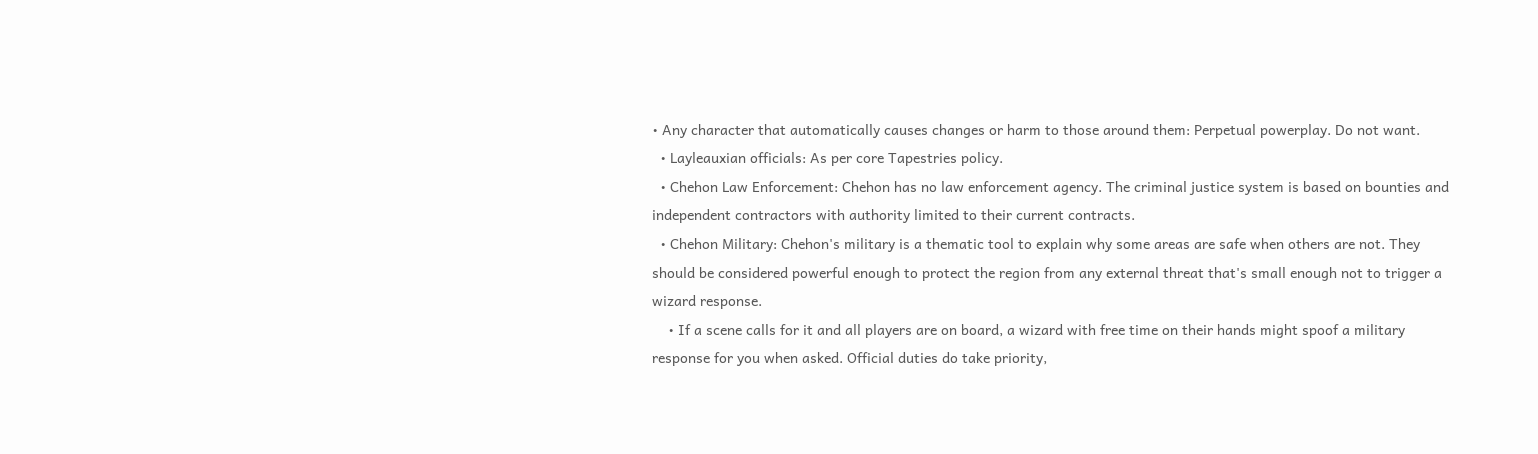• Any character that automatically causes changes or harm to those around them: Perpetual powerplay. Do not want.
  • Layleauxian officials: As per core Tapestries policy.
  • Chehon Law Enforcement: Chehon has no law enforcement agency. The criminal justice system is based on bounties and independent contractors with authority limited to their current contracts.
  • Chehon Military: Chehon's military is a thematic tool to explain why some areas are safe when others are not. They should be considered powerful enough to protect the region from any external threat that's small enough not to trigger a wizard response.
    • If a scene calls for it and all players are on board, a wizard with free time on their hands might spoof a military response for you when asked. Official duties do take priority,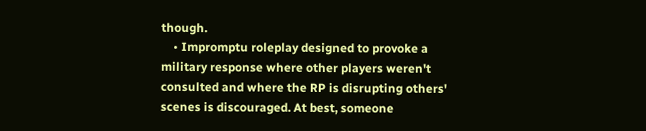though.
    • Impromptu roleplay designed to provoke a military response where other players weren't consulted and where the RP is disrupting others' scenes is discouraged. At best, someone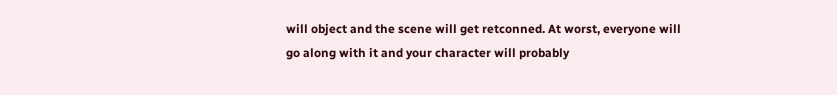will object and the scene will get retconned. At worst, everyone will go along with it and your character will probably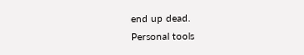end up dead.
Personal tools